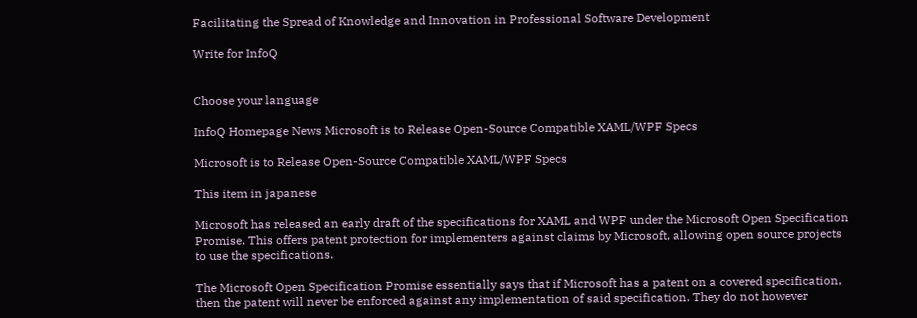Facilitating the Spread of Knowledge and Innovation in Professional Software Development

Write for InfoQ


Choose your language

InfoQ Homepage News Microsoft is to Release Open-Source Compatible XAML/WPF Specs

Microsoft is to Release Open-Source Compatible XAML/WPF Specs

This item in japanese

Microsoft has released an early draft of the specifications for XAML and WPF under the Microsoft Open Specification Promise. This offers patent protection for implementers against claims by Microsoft, allowing open source projects to use the specifications.

The Microsoft Open Specification Promise essentially says that if Microsoft has a patent on a covered specification, then the patent will never be enforced against any implementation of said specification. They do not however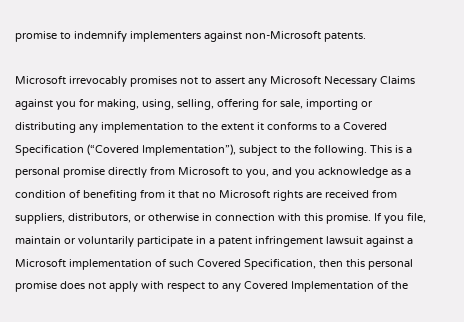promise to indemnify implementers against non-Microsoft patents.

Microsoft irrevocably promises not to assert any Microsoft Necessary Claims against you for making, using, selling, offering for sale, importing or distributing any implementation to the extent it conforms to a Covered Specification (“Covered Implementation”), subject to the following. This is a personal promise directly from Microsoft to you, and you acknowledge as a condition of benefiting from it that no Microsoft rights are received from suppliers, distributors, or otherwise in connection with this promise. If you file, maintain or voluntarily participate in a patent infringement lawsuit against a Microsoft implementation of such Covered Specification, then this personal promise does not apply with respect to any Covered Implementation of the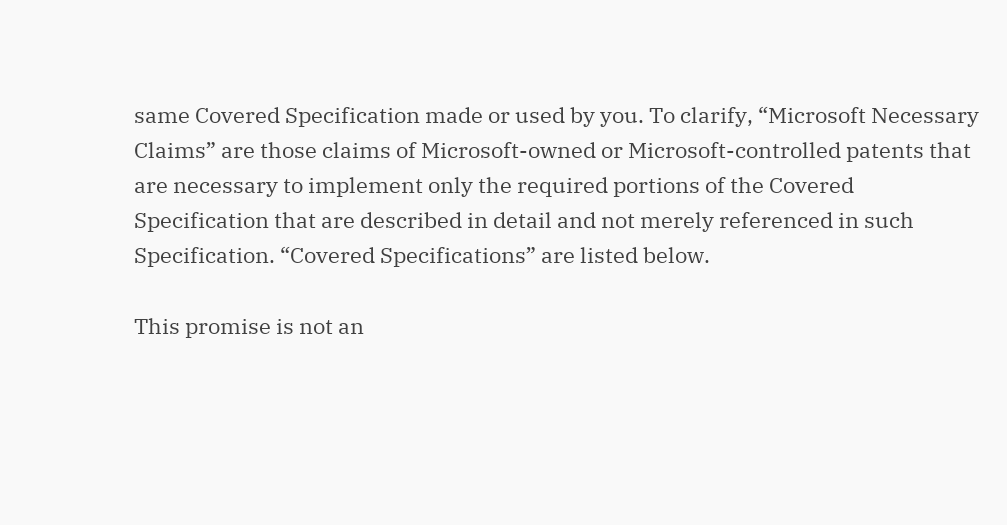same Covered Specification made or used by you. To clarify, “Microsoft Necessary Claims” are those claims of Microsoft-owned or Microsoft-controlled patents that are necessary to implement only the required portions of the Covered Specification that are described in detail and not merely referenced in such Specification. “Covered Specifications” are listed below.

This promise is not an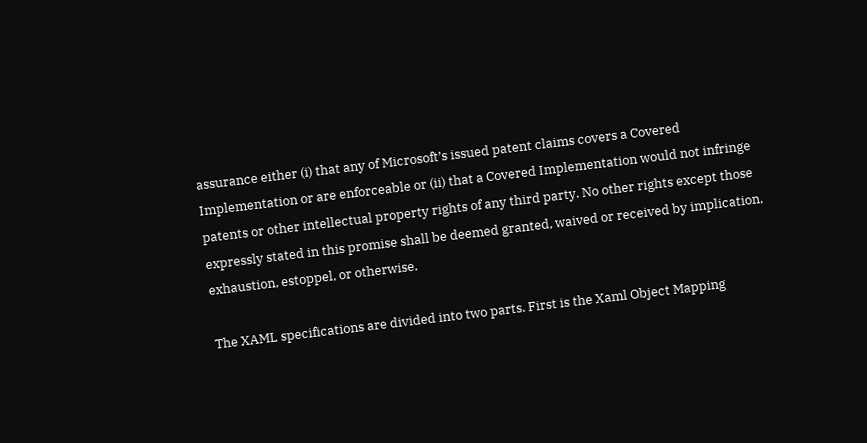assurance either (i) that any of Microsoft’s issued patent claims covers a Covered Implementation or are enforceable or (ii) that a Covered Implementation would not infringe patents or other intellectual property rights of any third party. No other rights except those expressly stated in this promise shall be deemed granted, waived or received by implication, exhaustion, estoppel, or otherwise.

The XAML specifications are divided into two parts. First is the Xaml Object Mapping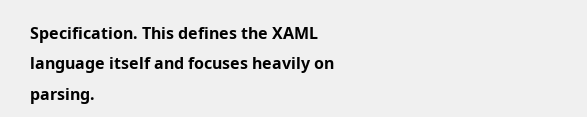Specification. This defines the XAML language itself and focuses heavily on parsing.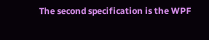The second specification is the WPF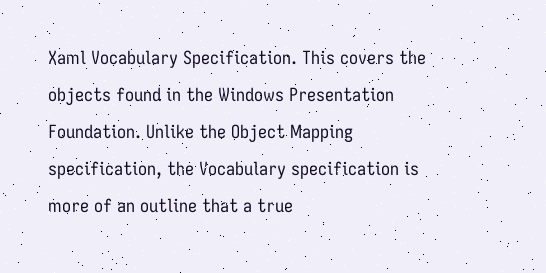Xaml Vocabulary Specification. This covers the objects found in the Windows Presentation Foundation. Unlike the Object Mapping specification, the Vocabulary specification is more of an outline that a true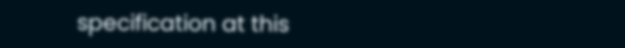specification at this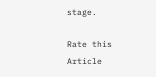stage.

Rate this Article